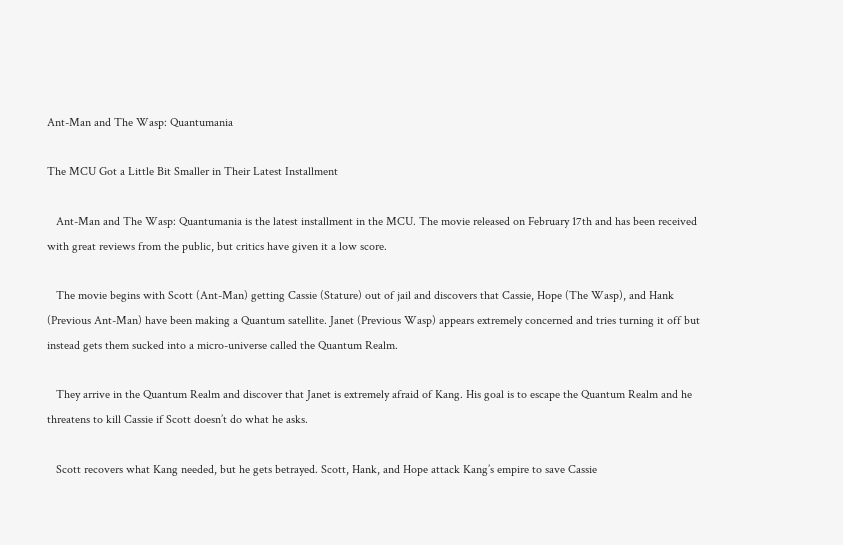Ant-Man and The Wasp: Quantumania

The MCU Got a Little Bit Smaller in Their Latest Installment

   Ant-Man and The Wasp: Quantumania is the latest installment in the MCU. The movie released on February 17th and has been received with great reviews from the public, but critics have given it a low score.

   The movie begins with Scott (Ant-Man) getting Cassie (Stature) out of jail and discovers that Cassie, Hope (The Wasp), and Hank (Previous Ant-Man) have been making a Quantum satellite. Janet (Previous Wasp) appears extremely concerned and tries turning it off but instead gets them sucked into a micro-universe called the Quantum Realm.

   They arrive in the Quantum Realm and discover that Janet is extremely afraid of Kang. His goal is to escape the Quantum Realm and he threatens to kill Cassie if Scott doesn’t do what he asks.

   Scott recovers what Kang needed, but he gets betrayed. Scott, Hank, and Hope attack Kang’s empire to save Cassie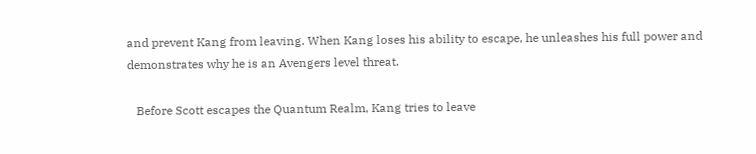and prevent Kang from leaving. When Kang loses his ability to escape, he unleashes his full power and demonstrates why he is an Avengers level threat.

   Before Scott escapes the Quantum Realm, Kang tries to leave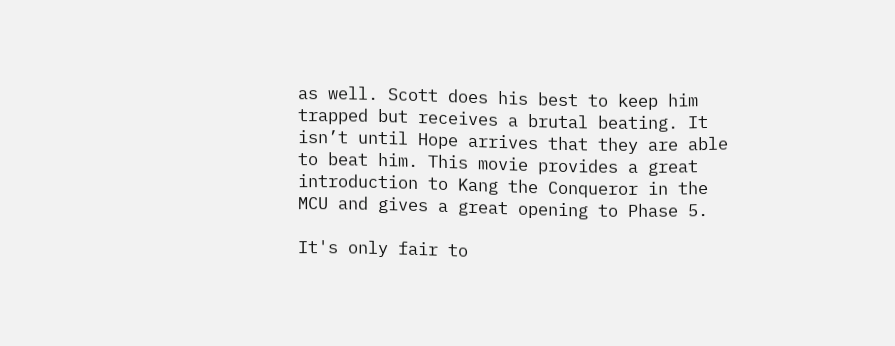as well. Scott does his best to keep him trapped but receives a brutal beating. It isn’t until Hope arrives that they are able to beat him. This movie provides a great introduction to Kang the Conqueror in the MCU and gives a great opening to Phase 5.

It's only fair to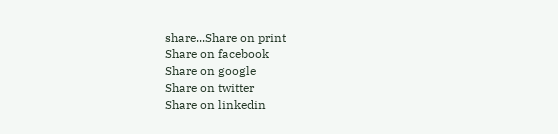share...Share on print
Share on facebook
Share on google
Share on twitter
Share on linkedin